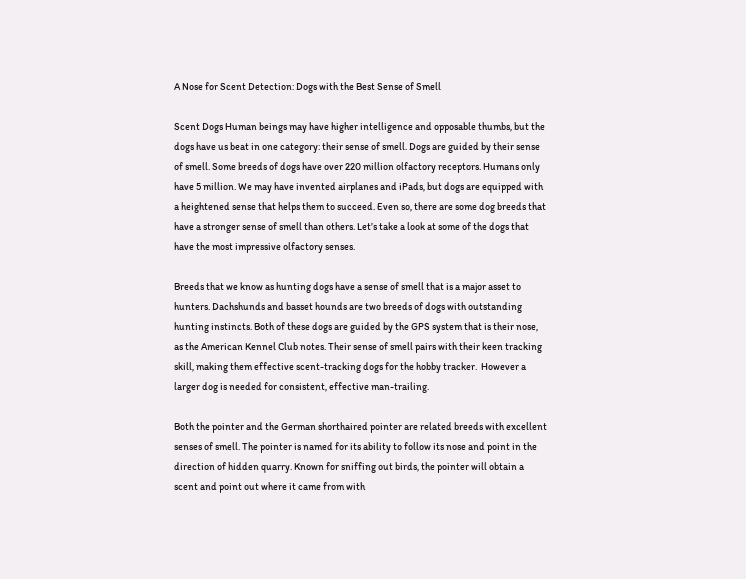A Nose for Scent Detection: Dogs with the Best Sense of Smell

Scent Dogs Human beings may have higher intelligence and opposable thumbs, but the dogs have us beat in one category: their sense of smell. Dogs are guided by their sense of smell. Some breeds of dogs have over 220 million olfactory receptors. Humans only have 5 million. We may have invented airplanes and iPads, but dogs are equipped with a heightened sense that helps them to succeed. Even so, there are some dog breeds that have a stronger sense of smell than others. Let’s take a look at some of the dogs that have the most impressive olfactory senses.

Breeds that we know as hunting dogs have a sense of smell that is a major asset to hunters. Dachshunds and basset hounds are two breeds of dogs with outstanding hunting instincts. Both of these dogs are guided by the GPS system that is their nose, as the American Kennel Club notes. Their sense of smell pairs with their keen tracking skill, making them effective scent-tracking dogs for the hobby tracker.  However a larger dog is needed for consistent, effective man-trailing.

Both the pointer and the German shorthaired pointer are related breeds with excellent senses of smell. The pointer is named for its ability to follow its nose and point in the direction of hidden quarry. Known for sniffing out birds, the pointer will obtain a scent and point out where it came from with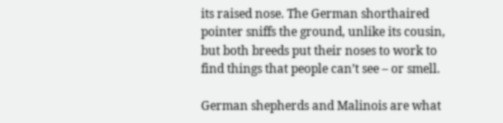its raised nose. The German shorthaired pointer sniffs the ground, unlike its cousin, but both breeds put their noses to work to find things that people can’t see – or smell.

German shepherds and Malinois are what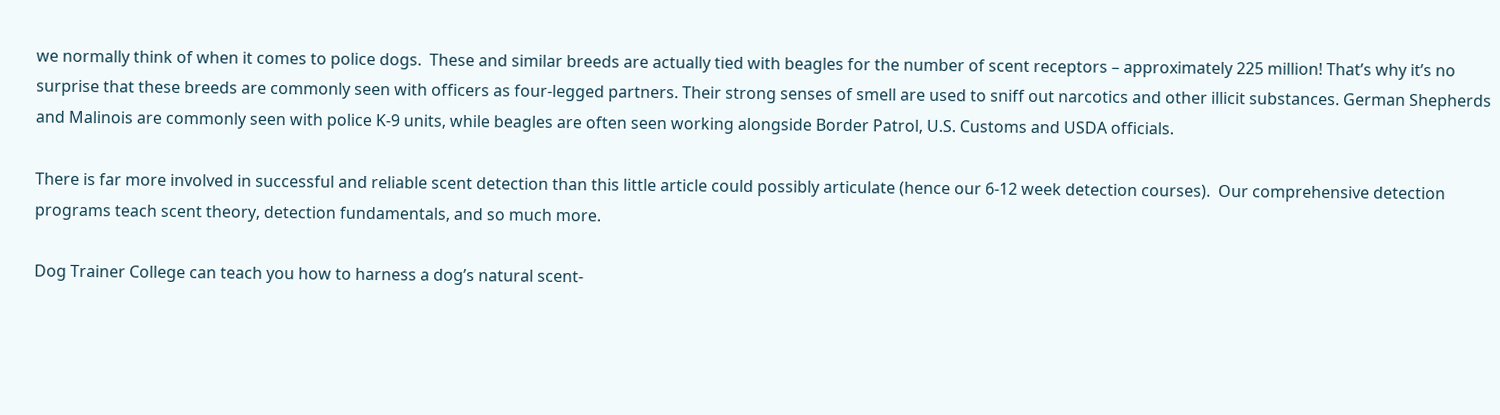we normally think of when it comes to police dogs.  These and similar breeds are actually tied with beagles for the number of scent receptors – approximately 225 million! That’s why it’s no surprise that these breeds are commonly seen with officers as four-legged partners. Their strong senses of smell are used to sniff out narcotics and other illicit substances. German Shepherds and Malinois are commonly seen with police K-9 units, while beagles are often seen working alongside Border Patrol, U.S. Customs and USDA officials.

There is far more involved in successful and reliable scent detection than this little article could possibly articulate (hence our 6-12 week detection courses).  Our comprehensive detection programs teach scent theory, detection fundamentals, and so much more.

Dog Trainer College can teach you how to harness a dog’s natural scent-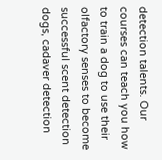detection talents. Our courses can teach you how to train a dog to use their olfactory senses to become successful scent detection dogs, cadaver detection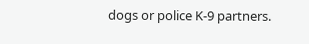dogs or police K-9 partners.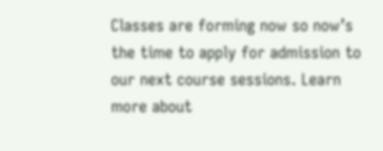Classes are forming now so now’s the time to apply for admission to our next course sessions. Learn more about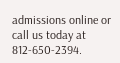admissions online or call us today at 812-650-2394.